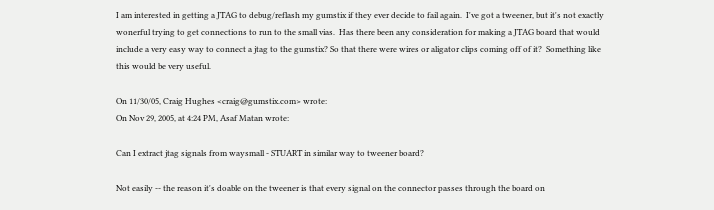I am interested in getting a JTAG to debug/reflash my gumstix if they ever decide to fail again.  I've got a tweener, but it's not exactly wonerful trying to get connections to run to the small vias.  Has there been any consideration for making a JTAG board that would include a very easy way to connect a jtag to the gumstix? So that there were wires or aligator clips coming off of it?  Something like this would be very useful.

On 11/30/05, Craig Hughes <craig@gumstix.com> wrote:
On Nov 29, 2005, at 4:24 PM, Asaf Matan wrote:

Can I extract jtag signals from waysmall - STUART in similar way to tweener board?

Not easily -- the reason it's doable on the tweener is that every signal on the connector passes through the board on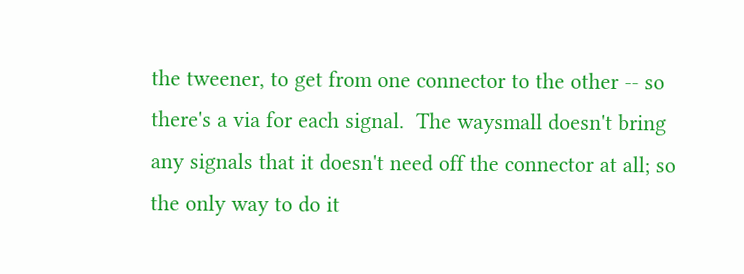the tweener, to get from one connector to the other -- so there's a via for each signal.  The waysmall doesn't bring any signals that it doesn't need off the connector at all; so the only way to do it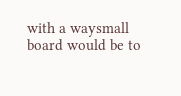with a waysmall board would be to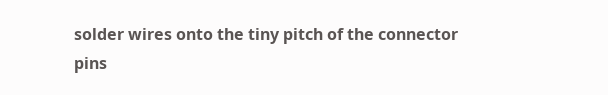solder wires onto the tiny pitch of the connector pins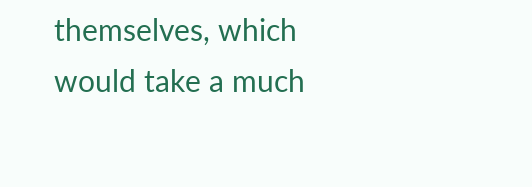themselves, which would take a much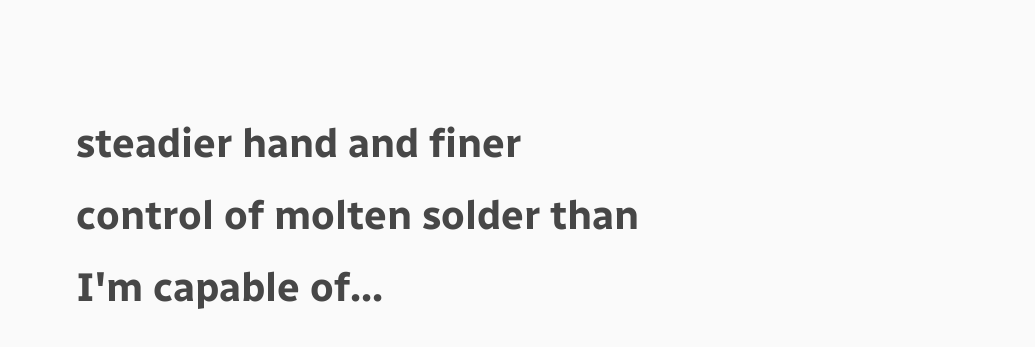steadier hand and finer control of molten solder than I'm capable of...